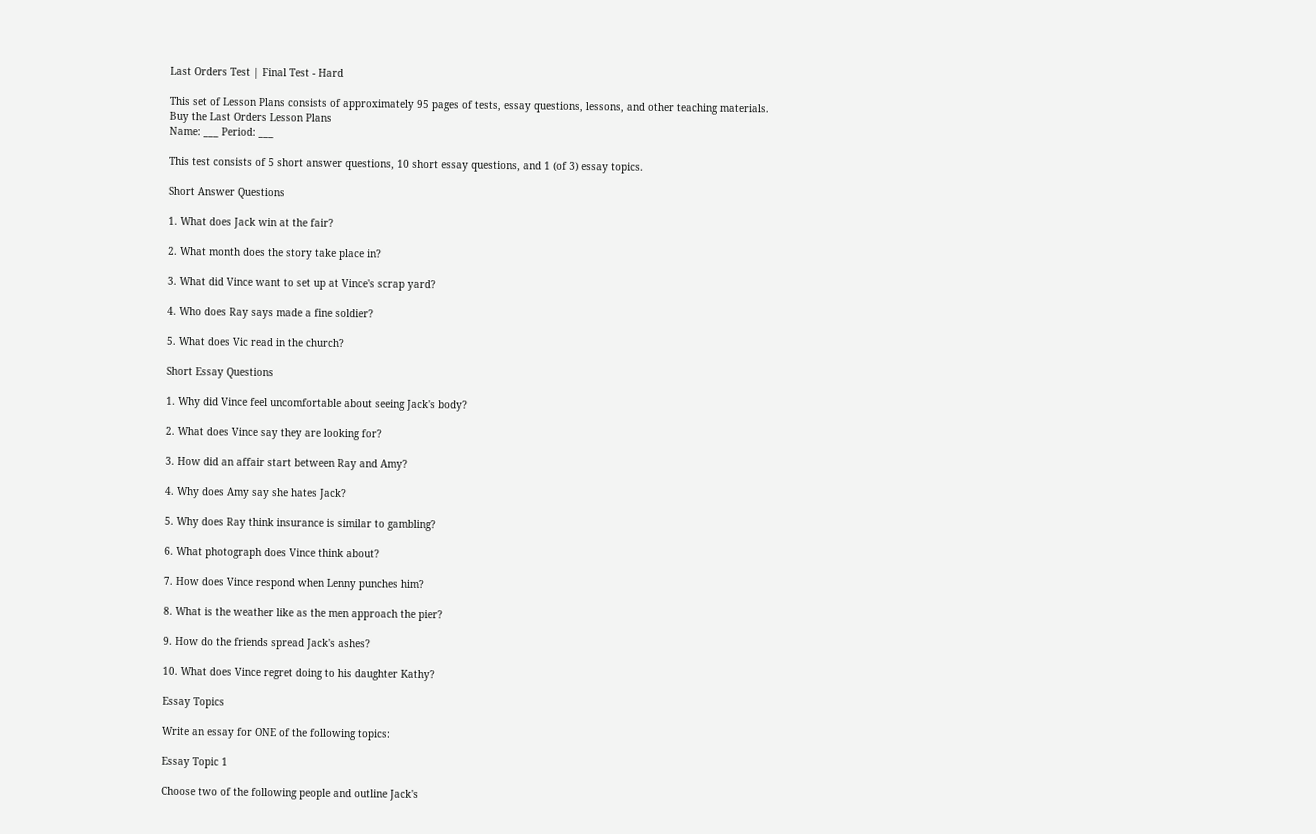Last Orders Test | Final Test - Hard

This set of Lesson Plans consists of approximately 95 pages of tests, essay questions, lessons, and other teaching materials.
Buy the Last Orders Lesson Plans
Name: ___ Period: ___

This test consists of 5 short answer questions, 10 short essay questions, and 1 (of 3) essay topics.

Short Answer Questions

1. What does Jack win at the fair?

2. What month does the story take place in?

3. What did Vince want to set up at Vince's scrap yard?

4. Who does Ray says made a fine soldier?

5. What does Vic read in the church?

Short Essay Questions

1. Why did Vince feel uncomfortable about seeing Jack's body?

2. What does Vince say they are looking for?

3. How did an affair start between Ray and Amy?

4. Why does Amy say she hates Jack?

5. Why does Ray think insurance is similar to gambling?

6. What photograph does Vince think about?

7. How does Vince respond when Lenny punches him?

8. What is the weather like as the men approach the pier?

9. How do the friends spread Jack's ashes?

10. What does Vince regret doing to his daughter Kathy?

Essay Topics

Write an essay for ONE of the following topics:

Essay Topic 1

Choose two of the following people and outline Jack's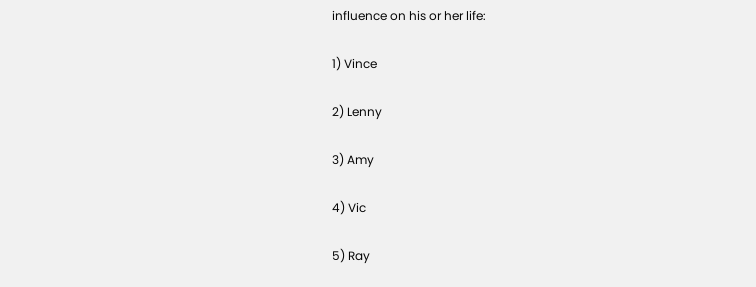influence on his or her life:

1) Vince

2) Lenny

3) Amy

4) Vic

5) Ray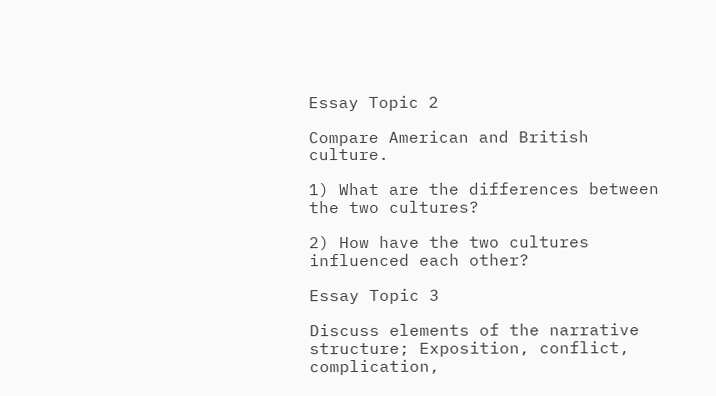Essay Topic 2

Compare American and British culture.

1) What are the differences between the two cultures?

2) How have the two cultures influenced each other?

Essay Topic 3

Discuss elements of the narrative structure; Exposition, conflict, complication,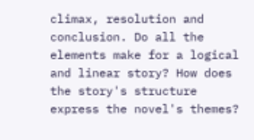climax, resolution and conclusion. Do all the elements make for a logical and linear story? How does the story's structure express the novel's themes?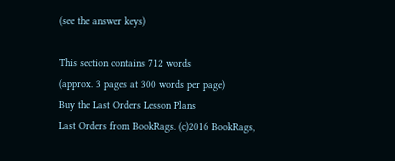(see the answer keys)

This section contains 712 words
(approx. 3 pages at 300 words per page)
Buy the Last Orders Lesson Plans
Last Orders from BookRags. (c)2016 BookRags,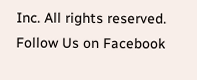Inc. All rights reserved.
Follow Us on Facebook